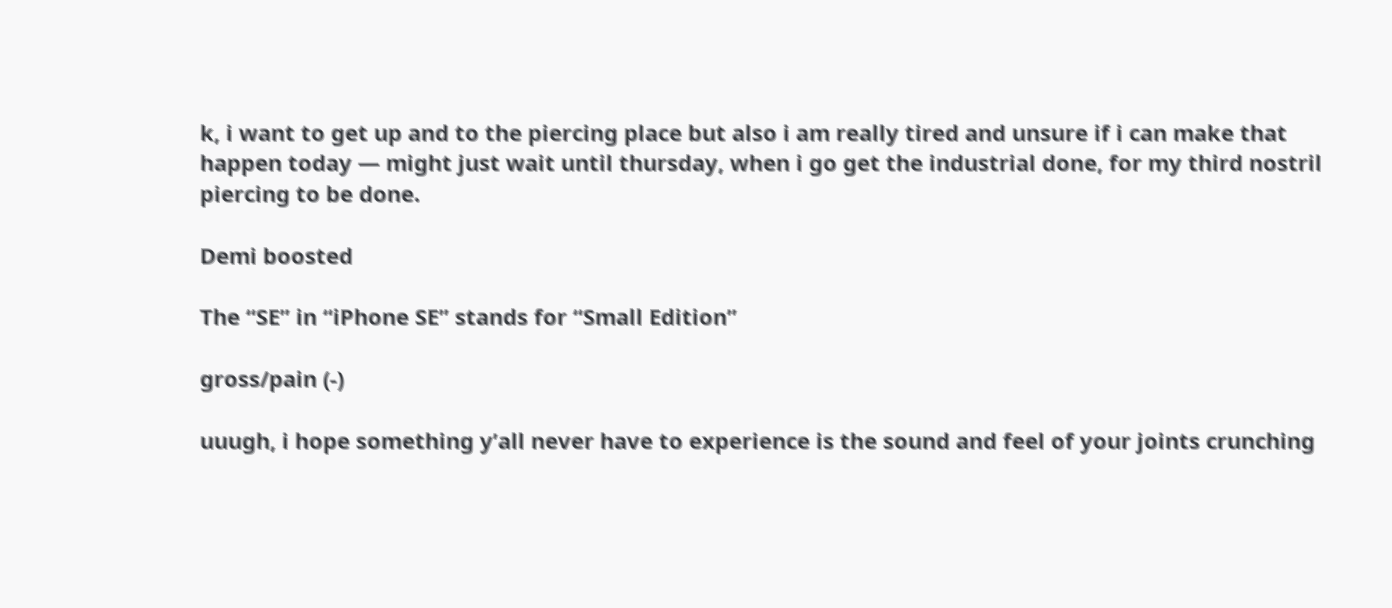k, i want to get up and to the piercing place but also i am really tired and unsure if i can make that happen today — might just wait until thursday, when i go get the industrial done, for my third nostril piercing to be done.

Demi boosted

The “SE” in “iPhone SE” stands for “Small Edition”

gross/pain (-)

uuugh, i hope something y’all never have to experience is the sound and feel of your joints crunching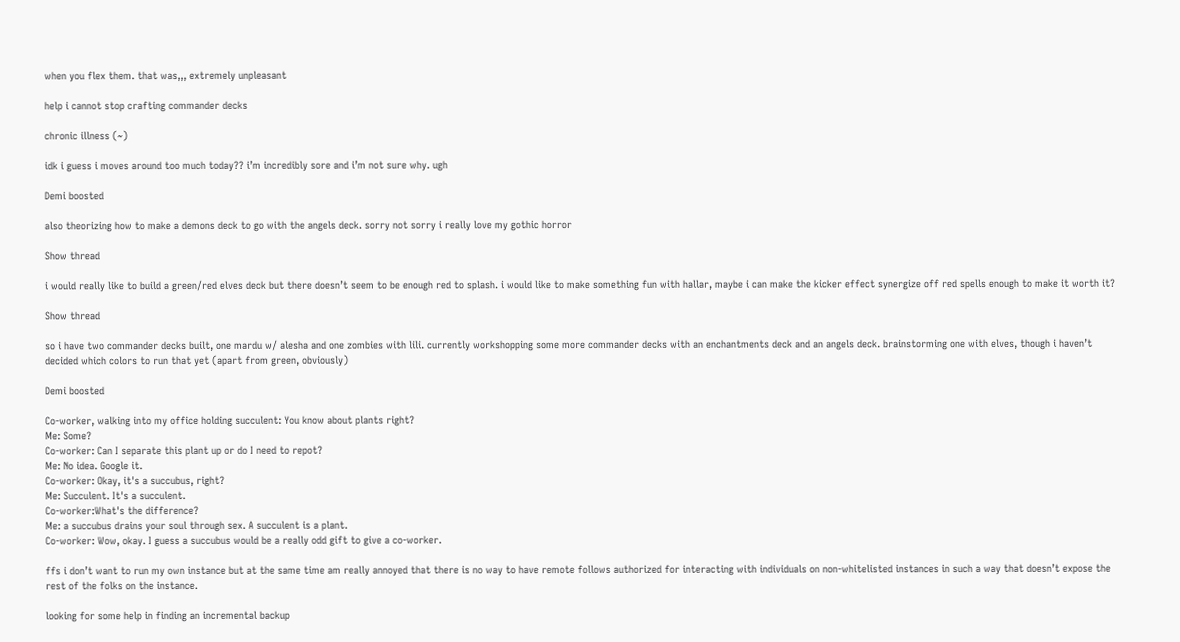when you flex them. that was,,, extremely unpleasant

help i cannot stop crafting commander decks

chronic illness (~)

idk i guess i moves around too much today?? i’m incredibly sore and i’m not sure why. ugh

Demi boosted

also theorizing how to make a demons deck to go with the angels deck. sorry not sorry i really love my gothic horror

Show thread

i would really like to build a green/red elves deck but there doesn’t seem to be enough red to splash. i would like to make something fun with hallar, maybe i can make the kicker effect synergize off red spells enough to make it worth it?

Show thread

so i have two commander decks built, one mardu w/ alesha and one zombies with lili. currently workshopping some more commander decks with an enchantments deck and an angels deck. brainstorming one with elves, though i haven’t decided which colors to run that yet (apart from green, obviously)

Demi boosted

Co-worker, walking into my office holding succulent: You know about plants right?
Me: Some?
Co-worker: Can I separate this plant up or do I need to repot?
Me: No idea. Google it.
Co-worker: Okay, it's a succubus, right?
Me: Succulent. It's a succulent.
Co-worker:What's the difference?
Me: a succubus drains your soul through sex. A succulent is a plant.
Co-worker: Wow, okay. I guess a succubus would be a really odd gift to give a co-worker.

ffs i don’t want to run my own instance but at the same time am really annoyed that there is no way to have remote follows authorized for interacting with individuals on non-whitelisted instances in such a way that doesn’t expose the rest of the folks on the instance.

looking for some help in finding an incremental backup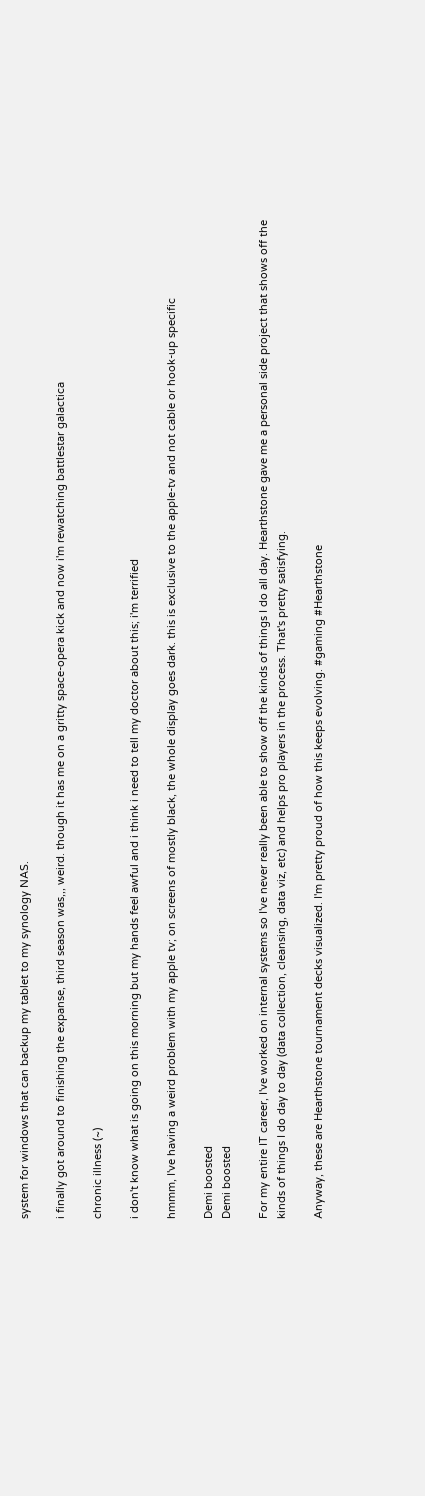system for windows that can backup my tablet to my synology NAS.

i finally got around to finishing the expanse, third season was,,, weird. though it has me on a gritty space-opera kick and now i'm rewatching battlestar galactica

chronic illness (~)

i don't know what is going on this morning but my hands feel awful and i think i need to tell my doctor about this; i'm terrified

hmmm, I've having a weird problem with my apple tv; on screens of mostly black, the whole display goes dark. this is exclusive to the apple-tv and not cable or hook-up specific

Demi boosted
Demi boosted

For my entire IT career, I've worked on internal systems so I've never really been able to show off the kinds of things I do all day. Hearthstone gave me a personal side project that shows off the kinds of things I do day to day (data collection, cleansing, data viz, etc) and helps pro players in the process. That's pretty satisfying.

Anyway, these are Hearthstone tournament decks visualized. I'm pretty proud of how this keeps evolving. #gaming #Hearthstone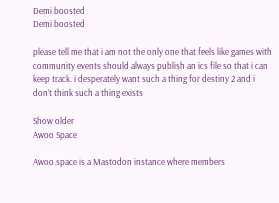Demi boosted
Demi boosted

please tell me that i am not the only one that feels like games with community events should always publish an ics file so that i can keep track. i desperately want such a thing for destiny 2 and i don’t think such a thing exists

Show older
Awoo Space

Awoo.space is a Mastodon instance where members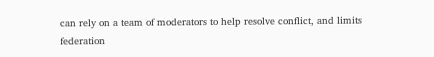can rely on a team of moderators to help resolve conflict, and limits federation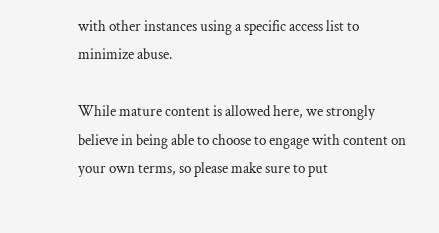with other instances using a specific access list to minimize abuse.

While mature content is allowed here, we strongly believe in being able to choose to engage with content on your own terms, so please make sure to put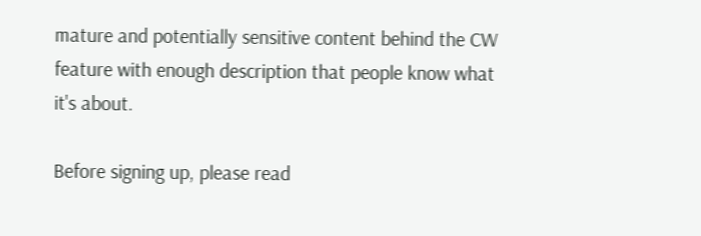mature and potentially sensitive content behind the CW feature with enough description that people know what it's about.

Before signing up, please read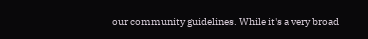our community guidelines. While it's a very broad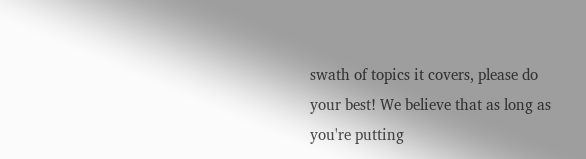swath of topics it covers, please do your best! We believe that as long as you're putting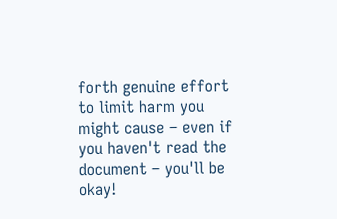forth genuine effort to limit harm you might cause – even if you haven't read the document – you'll be okay!